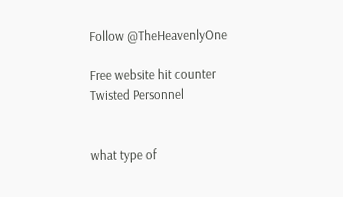Follow @TheHeavenlyOne

Free website hit counter
Twisted Personnel


what type of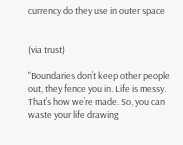currency do they use in outer space


(via trust)

"Boundaries don’t keep other people out, they fence you in. Life is messy. That’s how we’re made. So, you can waste your life drawing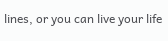lines, or you can live your life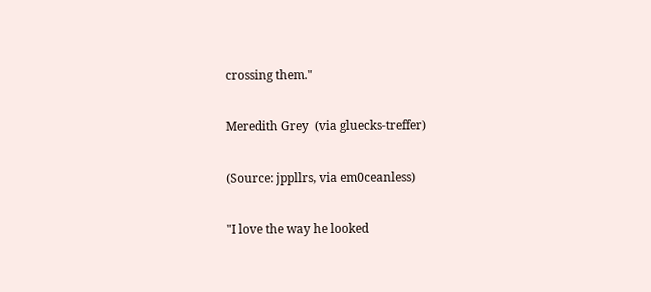crossing them."

Meredith Grey  (via gluecks-treffer)

(Source: jppllrs, via em0ceanless)

"I love the way he looked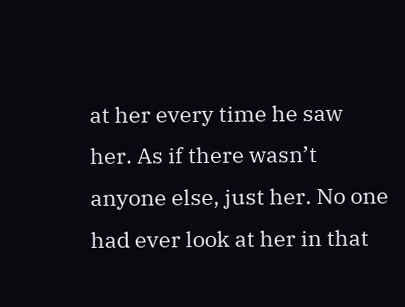at her every time he saw her. As if there wasn’t anyone else, just her. No one had ever look at her in that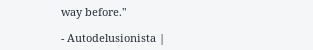way before."

- Autodelusionista |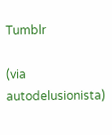Tumblr

(via autodelusionista)